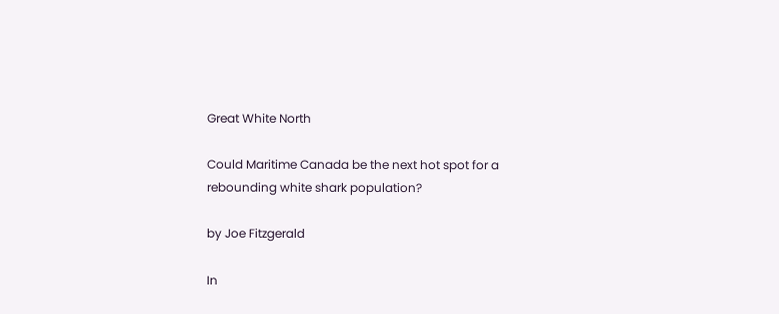Great White North

Could Maritime Canada be the next hot spot for a rebounding white shark population?

by Joe Fitzgerald

In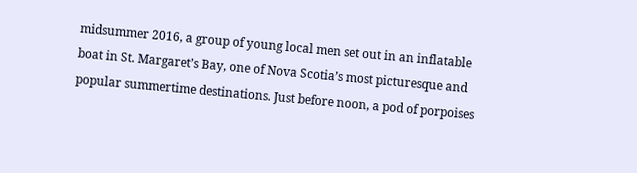midsummer 2016, a group of young local men set out in an inflatable boat in St. Margaret’s Bay, one of Nova Scotia’s most picturesque and popular summertime destinations. Just before noon, a pod of porpoises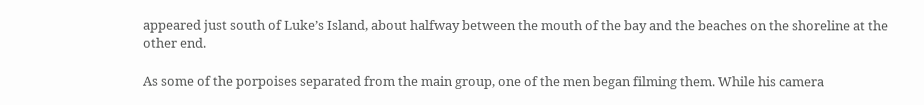appeared just south of Luke’s Island, about halfway between the mouth of the bay and the beaches on the shoreline at the other end.

As some of the porpoises separated from the main group, one of the men began filming them. While his camera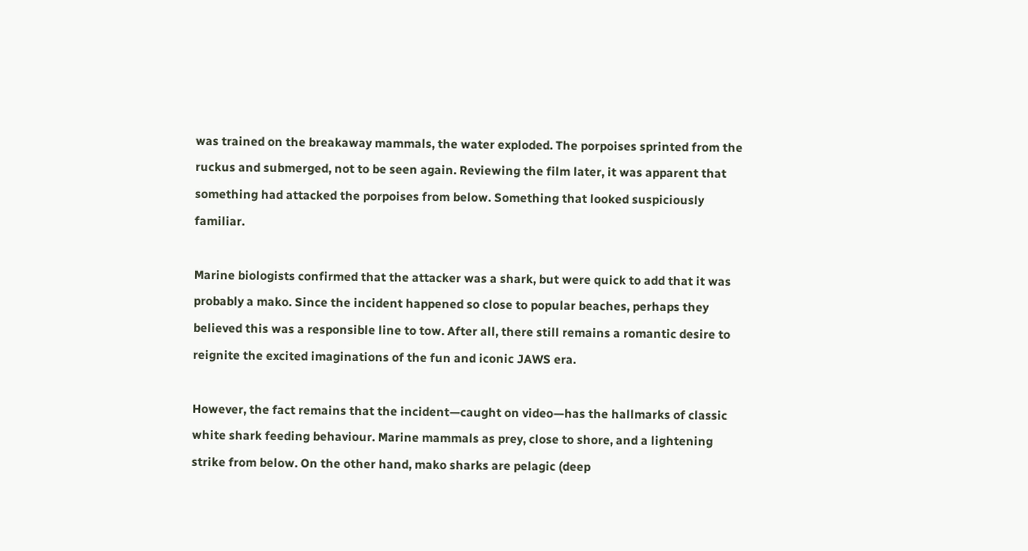was trained on the breakaway mammals, the water exploded. The porpoises sprinted from the ruckus and submerged, not to be seen again. Reviewing the film later, it was apparent that something had attacked the porpoises from below. Something that looked suspiciously familiar.

Marine biologists confirmed that the attacker was a shark, but were quick to add that it was probably a mako. Since the incident happened so close to popular beaches, perhaps they believed this was a responsible line to tow. After all, there still remains a romantic desire to reignite the excited imaginations of the fun and iconic JAWS era.

However, the fact remains that the incident—caught on video—has the hallmarks of classic white shark feeding behaviour. Marine mammals as prey, close to shore, and a lightening strike from below. On the other hand, mako sharks are pelagic (deep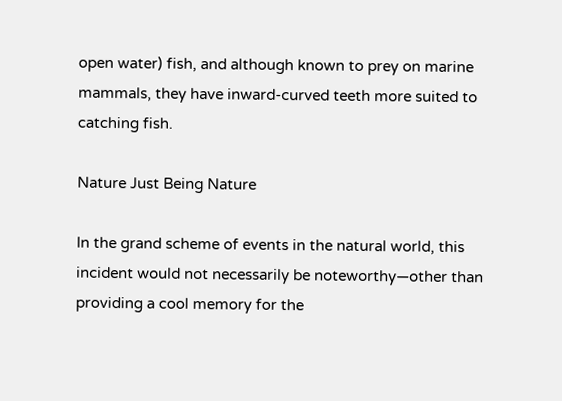open water) fish, and although known to prey on marine mammals, they have inward-curved teeth more suited to catching fish.

Nature Just Being Nature

In the grand scheme of events in the natural world, this incident would not necessarily be noteworthy—other than providing a cool memory for the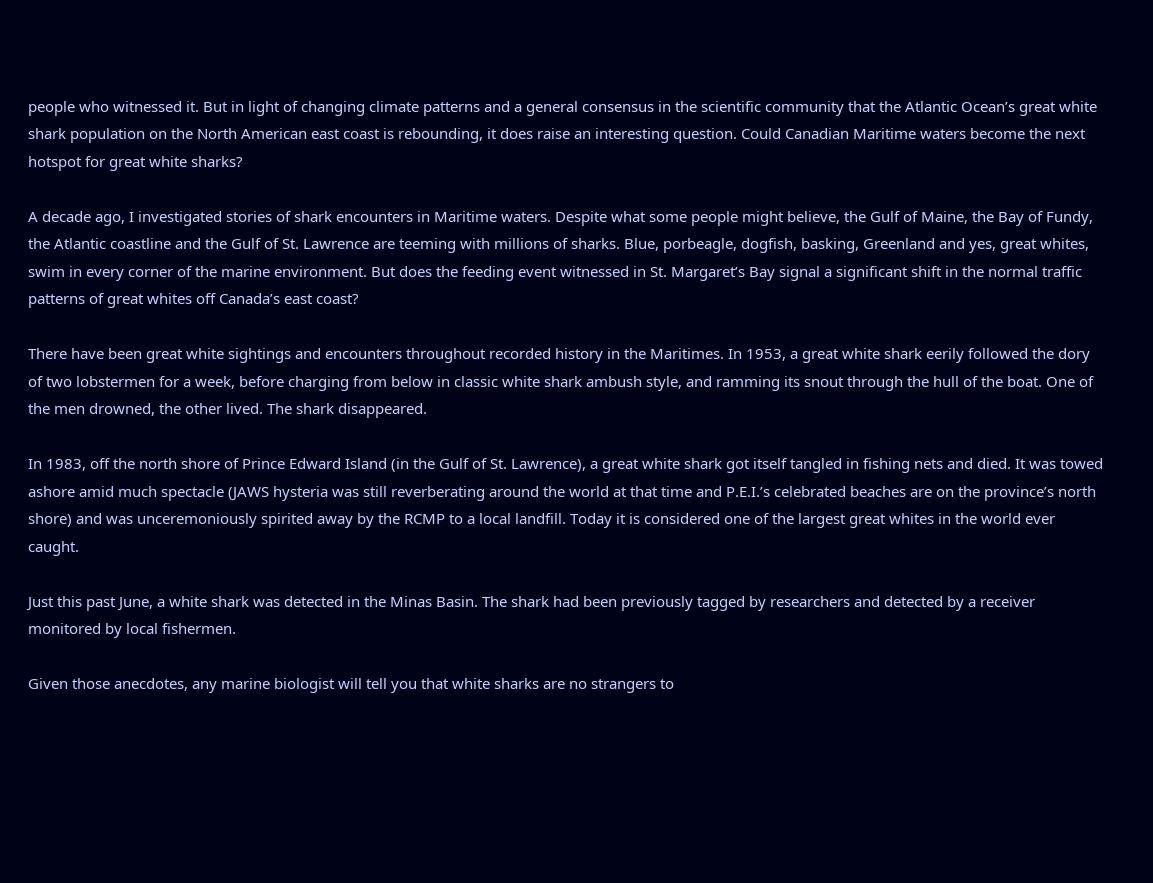people who witnessed it. But in light of changing climate patterns and a general consensus in the scientific community that the Atlantic Ocean’s great white shark population on the North American east coast is rebounding, it does raise an interesting question. Could Canadian Maritime waters become the next hotspot for great white sharks?

A decade ago, I investigated stories of shark encounters in Maritime waters. Despite what some people might believe, the Gulf of Maine, the Bay of Fundy, the Atlantic coastline and the Gulf of St. Lawrence are teeming with millions of sharks. Blue, porbeagle, dogfish, basking, Greenland and yes, great whites, swim in every corner of the marine environment. But does the feeding event witnessed in St. Margaret’s Bay signal a significant shift in the normal traffic patterns of great whites off Canada’s east coast?

There have been great white sightings and encounters throughout recorded history in the Maritimes. In 1953, a great white shark eerily followed the dory of two lobstermen for a week, before charging from below in classic white shark ambush style, and ramming its snout through the hull of the boat. One of the men drowned, the other lived. The shark disappeared.

In 1983, off the north shore of Prince Edward Island (in the Gulf of St. Lawrence), a great white shark got itself tangled in fishing nets and died. It was towed ashore amid much spectacle (JAWS hysteria was still reverberating around the world at that time and P.E.I.’s celebrated beaches are on the province’s north shore) and was unceremoniously spirited away by the RCMP to a local landfill. Today it is considered one of the largest great whites in the world ever caught.

Just this past June, a white shark was detected in the Minas Basin. The shark had been previously tagged by researchers and detected by a receiver monitored by local fishermen.

Given those anecdotes, any marine biologist will tell you that white sharks are no strangers to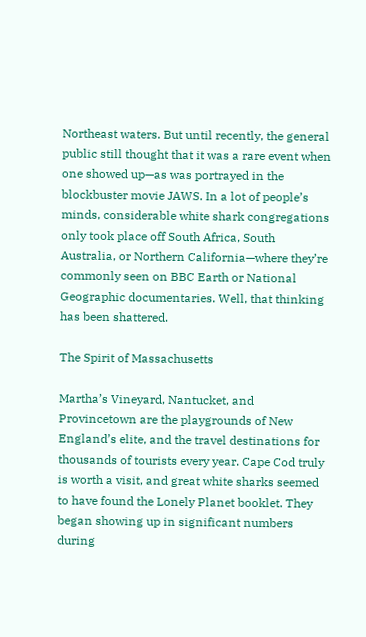Northeast waters. But until recently, the general public still thought that it was a rare event when one showed up—as was portrayed in the blockbuster movie JAWS. In a lot of people’s minds, considerable white shark congregations only took place off South Africa, South Australia, or Northern California—where they’re commonly seen on BBC Earth or National Geographic documentaries. Well, that thinking has been shattered.

The Spirit of Massachusetts

Martha’s Vineyard, Nantucket, and Provincetown are the playgrounds of New England’s elite, and the travel destinations for thousands of tourists every year. Cape Cod truly is worth a visit, and great white sharks seemed to have found the Lonely Planet booklet. They began showing up in significant numbers during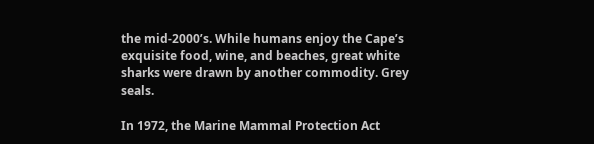the mid-2000’s. While humans enjoy the Cape’s exquisite food, wine, and beaches, great white sharks were drawn by another commodity. Grey seals.

In 1972, the Marine Mammal Protection Act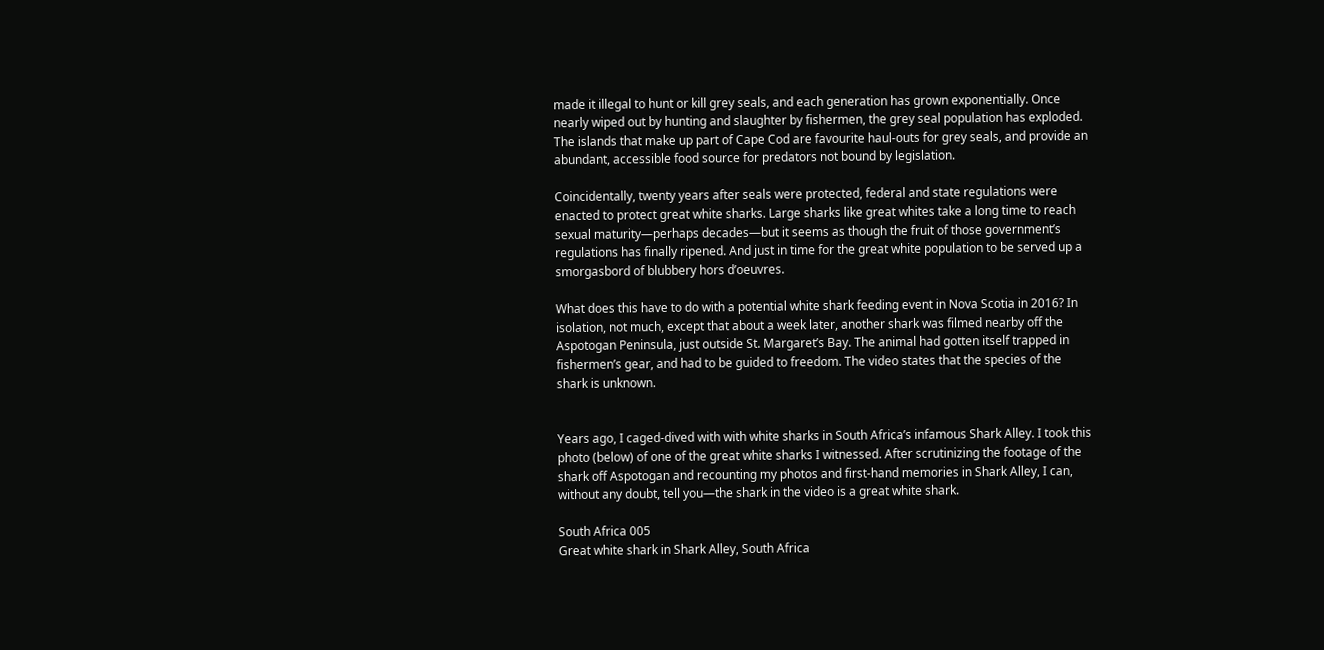made it illegal to hunt or kill grey seals, and each generation has grown exponentially. Once nearly wiped out by hunting and slaughter by fishermen, the grey seal population has exploded. The islands that make up part of Cape Cod are favourite haul-outs for grey seals, and provide an abundant, accessible food source for predators not bound by legislation.

Coincidentally, twenty years after seals were protected, federal and state regulations were enacted to protect great white sharks. Large sharks like great whites take a long time to reach sexual maturity—perhaps decades—but it seems as though the fruit of those government’s regulations has finally ripened. And just in time for the great white population to be served up a smorgasbord of blubbery hors d’oeuvres.

What does this have to do with a potential white shark feeding event in Nova Scotia in 2016? In isolation, not much, except that about a week later, another shark was filmed nearby off the Aspotogan Peninsula, just outside St. Margaret’s Bay. The animal had gotten itself trapped in fishermen’s gear, and had to be guided to freedom. The video states that the species of the shark is unknown.


Years ago, I caged-dived with with white sharks in South Africa’s infamous Shark Alley. I took this photo (below) of one of the great white sharks I witnessed. After scrutinizing the footage of the shark off Aspotogan and recounting my photos and first-hand memories in Shark Alley, I can, without any doubt, tell you—the shark in the video is a great white shark.

South Africa 005
Great white shark in Shark Alley, South Africa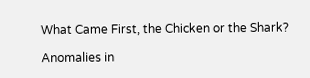What Came First, the Chicken or the Shark?

Anomalies in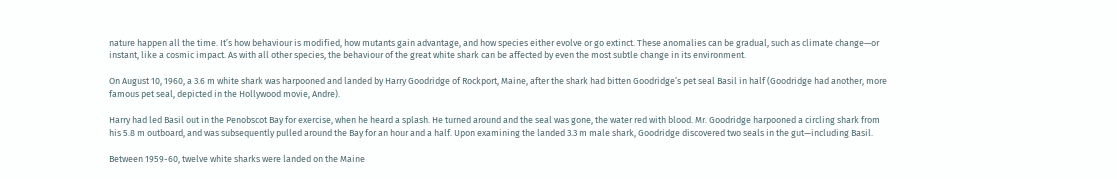nature happen all the time. It’s how behaviour is modified, how mutants gain advantage, and how species either evolve or go extinct. These anomalies can be gradual, such as climate change—or instant, like a cosmic impact. As with all other species, the behaviour of the great white shark can be affected by even the most subtle change in its environment.

On August 10, 1960, a 3.6 m white shark was harpooned and landed by Harry Goodridge of Rockport, Maine, after the shark had bitten Goodridge’s pet seal Basil in half (Goodridge had another, more famous pet seal, depicted in the Hollywood movie, Andre).

Harry had led Basil out in the Penobscot Bay for exercise, when he heard a splash. He turned around and the seal was gone, the water red with blood. Mr. Goodridge harpooned a circling shark from his 5.8 m outboard, and was subsequently pulled around the Bay for an hour and a half. Upon examining the landed 3.3 m male shark, Goodridge discovered two seals in the gut—including Basil.

Between 1959-60, twelve white sharks were landed on the Maine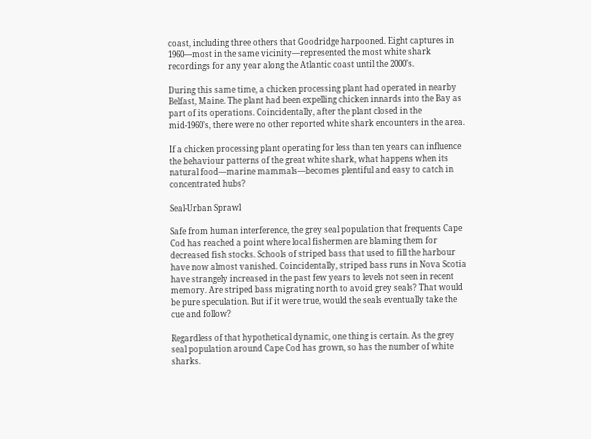coast, including three others that Goodridge harpooned. Eight captures in 1960—most in the same vicinity—represented the most white shark recordings for any year along the Atlantic coast until the 2000’s.

During this same time, a chicken processing plant had operated in nearby Belfast, Maine. The plant had been expelling chicken innards into the Bay as part of its operations. Coincidentally, after the plant closed in the mid-1960’s, there were no other reported white shark encounters in the area.

If a chicken processing plant operating for less than ten years can influence the behaviour patterns of the great white shark, what happens when its natural food—marine mammals—becomes plentiful and easy to catch in concentrated hubs?

Seal-Urban Sprawl

Safe from human interference, the grey seal population that frequents Cape Cod has reached a point where local fishermen are blaming them for decreased fish stocks. Schools of striped bass that used to fill the harbour have now almost vanished. Coincidentally, striped bass runs in Nova Scotia have strangely increased in the past few years to levels not seen in recent memory. Are striped bass migrating north to avoid grey seals? That would be pure speculation. But if it were true, would the seals eventually take the cue and follow?

Regardless of that hypothetical dynamic, one thing is certain. As the grey seal population around Cape Cod has grown, so has the number of white sharks.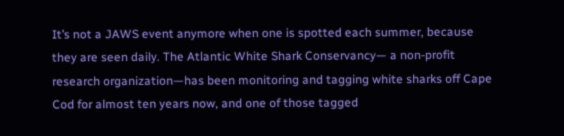It’s not a JAWS event anymore when one is spotted each summer, because they are seen daily. The Atlantic White Shark Conservancy— a non-profit research organization—has been monitoring and tagging white sharks off Cape Cod for almost ten years now, and one of those tagged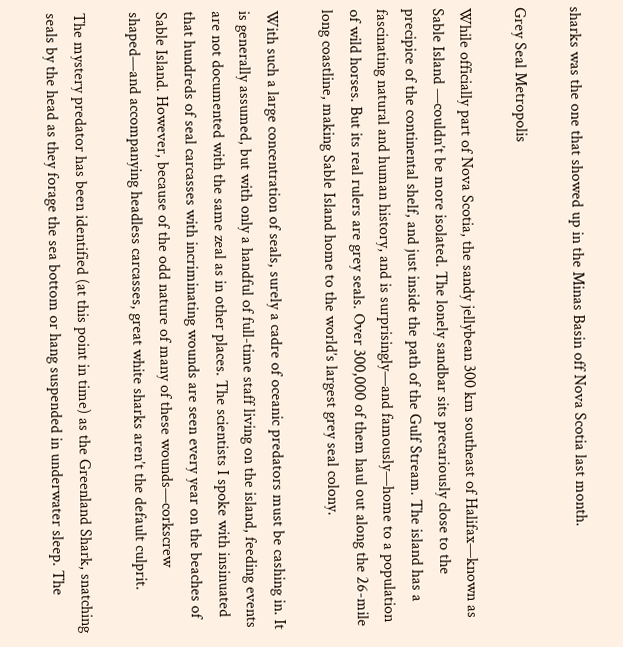sharks was the one that showed up in the Minas Basin off Nova Scotia last month.

Grey Seal Metropolis

While officially part of Nova Scotia, the sandy jellybean 300 km southeast of Halifax—known as Sable Island —couldn’t be more isolated. The lonely sandbar sits precariously close to the precipice of the continental shelf, and just inside the path of the Gulf Stream. The island has a fascinating natural and human history, and is surprisingly—and famously—home to a population of wild horses. But its real rulers are grey seals. Over 300,000 of them haul out along the 26-mile long coastline, making Sable Island home to the world’s largest grey seal colony.

With such a large concentration of seals, surely a cadre of oceanic predators must be cashing in. It is generally assumed, but with only a handful of full-time staff living on the island, feeding events are not documented with the same zeal as in other places. The scientists I spoke with insinuated that hundreds of seal carcasses with incriminating wounds are seen every year on the beaches of Sable Island. However, because of the odd nature of many of these wounds—corkscrew shaped—and accompanying headless carcasses, great white sharks aren’t the default culprit.

The mystery predator has been identified (at this point in time) as the Greenland Shark, snatching seals by the head as they forage the sea bottom or hang suspended in underwater sleep. The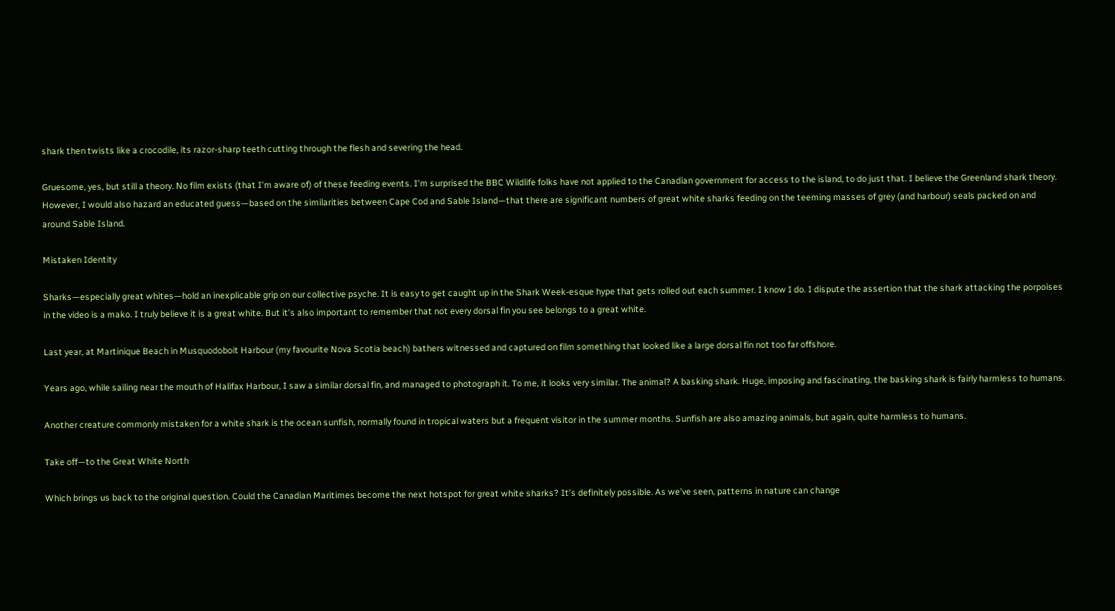shark then twists like a crocodile, its razor-sharp teeth cutting through the flesh and severing the head.

Gruesome, yes, but still a theory. No film exists (that I’m aware of) of these feeding events. I’m surprised the BBC Wildlife folks have not applied to the Canadian government for access to the island, to do just that. I believe the Greenland shark theory. However, I would also hazard an educated guess—based on the similarities between Cape Cod and Sable Island—that there are significant numbers of great white sharks feeding on the teeming masses of grey (and harbour) seals packed on and around Sable Island.

Mistaken Identity

Sharks—especially great whites—hold an inexplicable grip on our collective psyche. It is easy to get caught up in the Shark Week-esque hype that gets rolled out each summer. I know I do. I dispute the assertion that the shark attacking the porpoises in the video is a mako. I truly believe it is a great white. But it’s also important to remember that not every dorsal fin you see belongs to a great white.

Last year, at Martinique Beach in Musquodoboit Harbour (my favourite Nova Scotia beach) bathers witnessed and captured on film something that looked like a large dorsal fin not too far offshore.

Years ago, while sailing near the mouth of Halifax Harbour, I saw a similar dorsal fin, and managed to photograph it. To me, it looks very similar. The animal? A basking shark. Huge, imposing and fascinating, the basking shark is fairly harmless to humans.

Another creature commonly mistaken for a white shark is the ocean sunfish, normally found in tropical waters but a frequent visitor in the summer months. Sunfish are also amazing animals, but again, quite harmless to humans.

Take off—to the Great White North

Which brings us back to the original question. Could the Canadian Maritimes become the next hotspot for great white sharks? It’s definitely possible. As we’ve seen, patterns in nature can change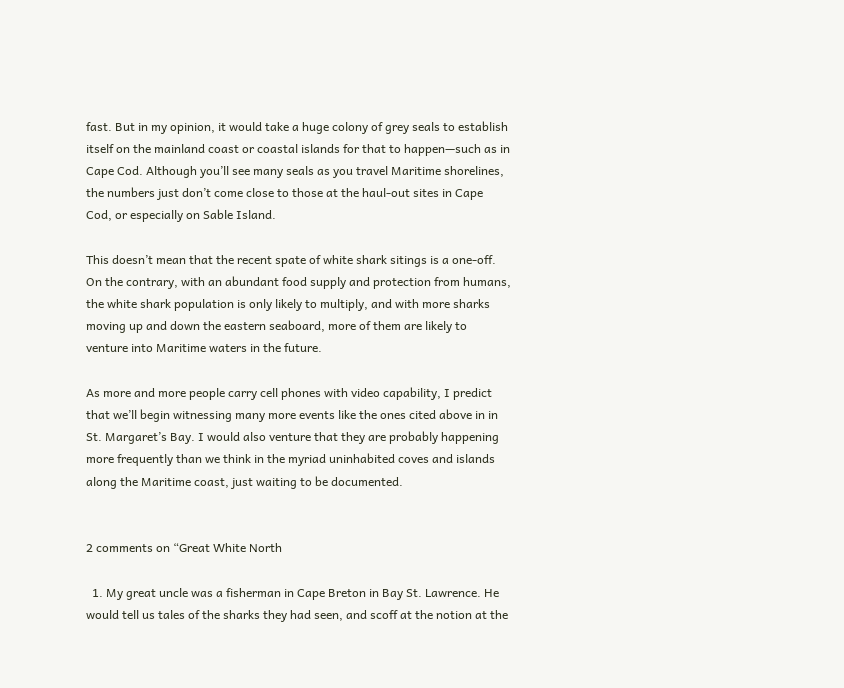fast. But in my opinion, it would take a huge colony of grey seals to establish itself on the mainland coast or coastal islands for that to happen—such as in Cape Cod. Although you’ll see many seals as you travel Maritime shorelines, the numbers just don’t come close to those at the haul-out sites in Cape Cod, or especially on Sable Island.

This doesn’t mean that the recent spate of white shark sitings is a one-off. On the contrary, with an abundant food supply and protection from humans, the white shark population is only likely to multiply, and with more sharks moving up and down the eastern seaboard, more of them are likely to venture into Maritime waters in the future.

As more and more people carry cell phones with video capability, I predict that we’ll begin witnessing many more events like the ones cited above in in St. Margaret’s Bay. I would also venture that they are probably happening more frequently than we think in the myriad uninhabited coves and islands along the Maritime coast, just waiting to be documented.


2 comments on “Great White North

  1. My great uncle was a fisherman in Cape Breton in Bay St. Lawrence. He would tell us tales of the sharks they had seen, and scoff at the notion at the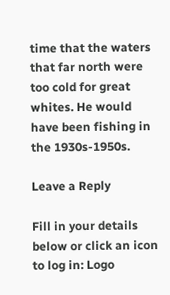time that the waters that far north were too cold for great whites. He would have been fishing in the 1930s-1950s.

Leave a Reply

Fill in your details below or click an icon to log in: Logo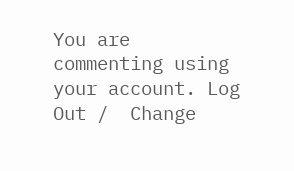You are commenting using your account. Log Out /  Change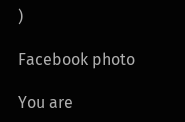)

Facebook photo

You are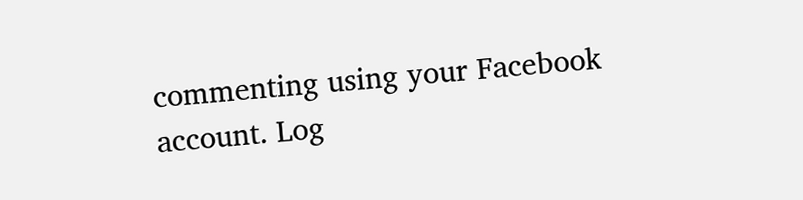commenting using your Facebook account. Log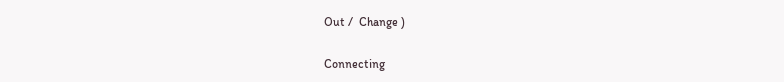Out /  Change )

Connecting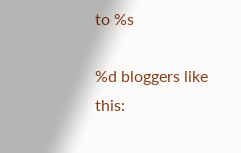to %s

%d bloggers like this: